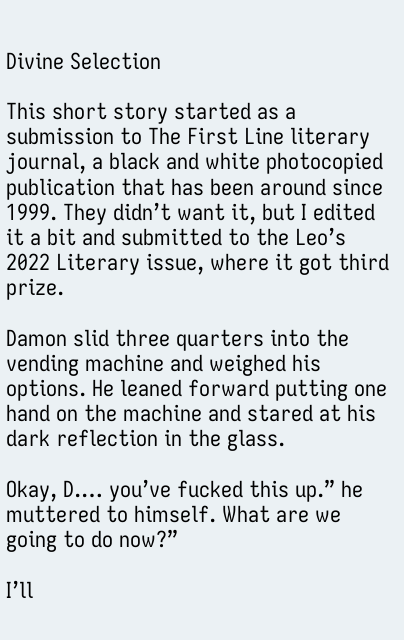Divine Selection

This short story started as a submission to The First Line literary journal, a black and white photocopied publication that has been around since 1999. They didn’t want it, but I edited it a bit and submitted to the Leo’s 2022 Literary issue, where it got third prize.

Damon slid three quarters into the vending machine and weighed his options. He leaned forward putting one hand on the machine and stared at his dark reflection in the glass.

Okay, D.… you’ve fucked this up.” he muttered to himself. What are we going to do now?”

I’ll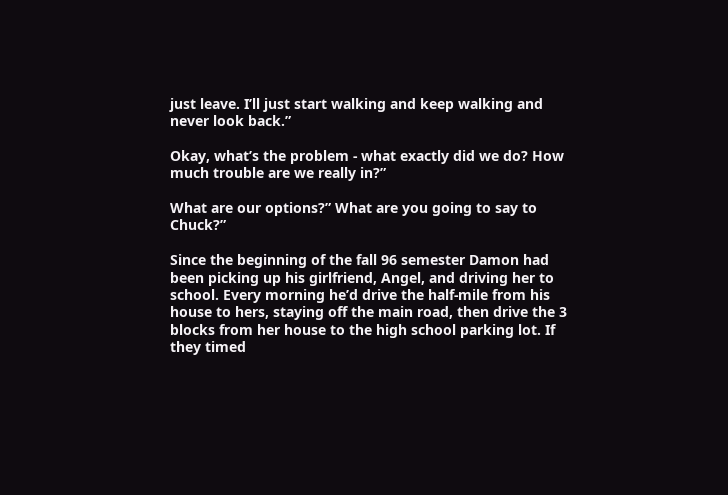just leave. I’ll just start walking and keep walking and never look back.”

Okay, what’s the problem - what exactly did we do? How much trouble are we really in?”

What are our options?” What are you going to say to Chuck?”

Since the beginning of the fall 96 semester Damon had been picking up his girlfriend, Angel, and driving her to school. Every morning he’d drive the half-mile from his house to hers, staying off the main road, then drive the 3 blocks from her house to the high school parking lot. If they timed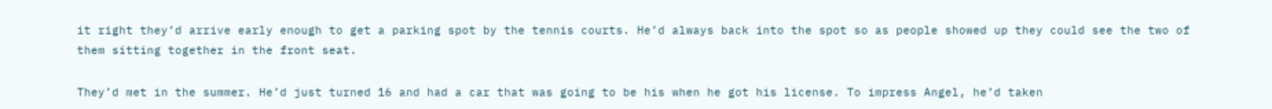it right they’d arrive early enough to get a parking spot by the tennis courts. He’d always back into the spot so as people showed up they could see the two of them sitting together in the front seat.

They’d met in the summer. He’d just turned 16 and had a car that was going to be his when he got his license. To impress Angel, he’d taken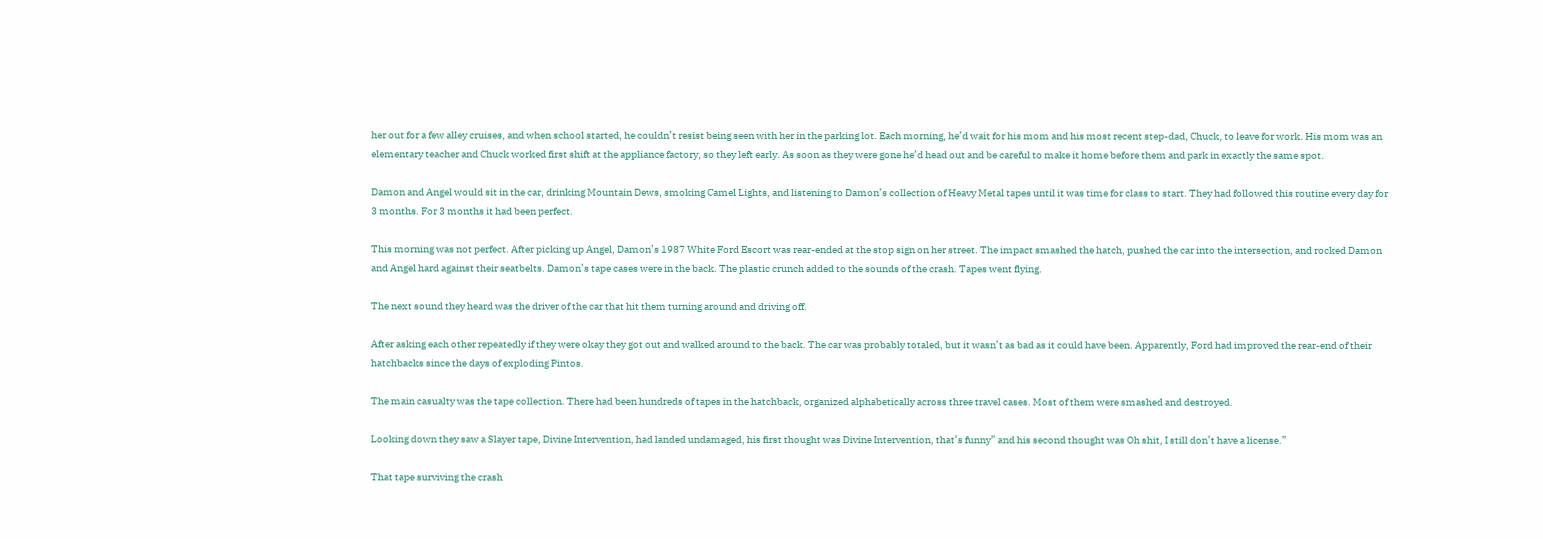her out for a few alley cruises, and when school started, he couldn’t resist being seen with her in the parking lot. Each morning, he’d wait for his mom and his most recent step-dad, Chuck, to leave for work. His mom was an elementary teacher and Chuck worked first shift at the appliance factory, so they left early. As soon as they were gone he’d head out and be careful to make it home before them and park in exactly the same spot.

Damon and Angel would sit in the car, drinking Mountain Dews, smoking Camel Lights, and listening to Damon’s collection of Heavy Metal tapes until it was time for class to start. They had followed this routine every day for 3 months. For 3 months it had been perfect.

This morning was not perfect. After picking up Angel, Damon’s 1987 White Ford Escort was rear-ended at the stop sign on her street. The impact smashed the hatch, pushed the car into the intersection, and rocked Damon and Angel hard against their seatbelts. Damon’s tape cases were in the back. The plastic crunch added to the sounds of the crash. Tapes went flying.

The next sound they heard was the driver of the car that hit them turning around and driving off.

After asking each other repeatedly if they were okay they got out and walked around to the back. The car was probably totaled, but it wasn’t as bad as it could have been. Apparently, Ford had improved the rear-end of their hatchbacks since the days of exploding Pintos.

The main casualty was the tape collection. There had been hundreds of tapes in the hatchback, organized alphabetically across three travel cases. Most of them were smashed and destroyed.

Looking down they saw a Slayer tape, Divine Intervention, had landed undamaged, his first thought was Divine Intervention, that’s funny” and his second thought was Oh shit, I still don’t have a license.”

That tape surviving the crash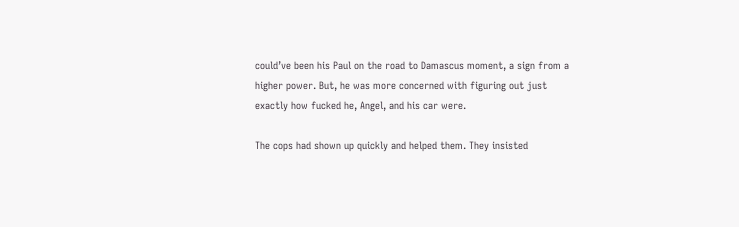could’ve been his Paul on the road to Damascus moment, a sign from a higher power. But, he was more concerned with figuring out just exactly how fucked he, Angel, and his car were.

The cops had shown up quickly and helped them. They insisted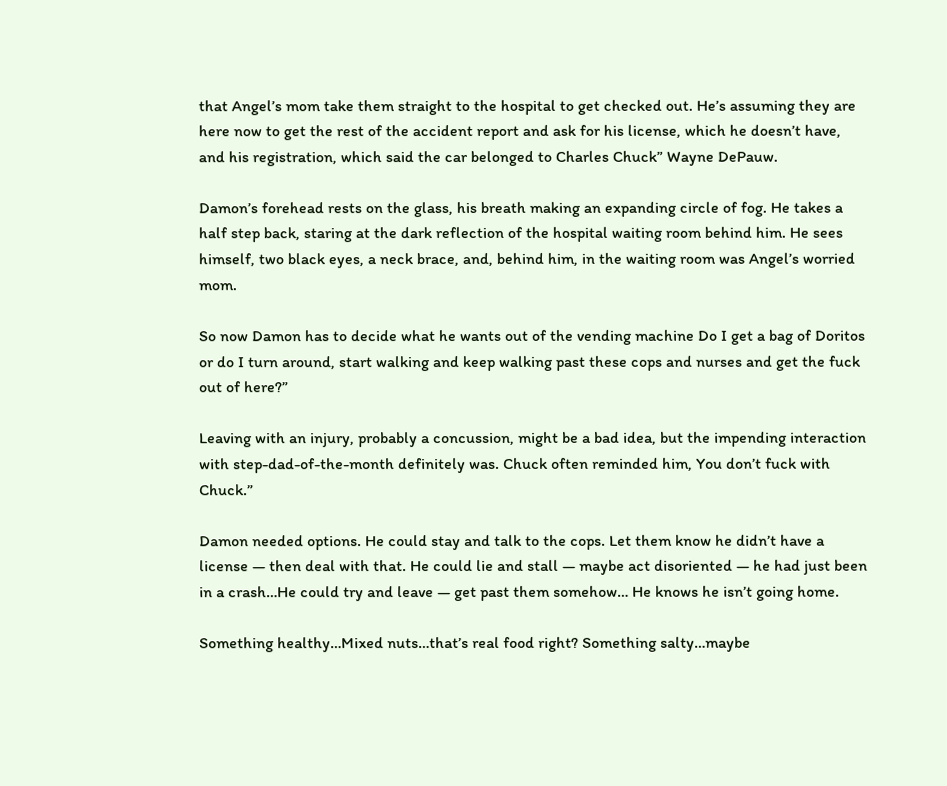that Angel’s mom take them straight to the hospital to get checked out. He’s assuming they are here now to get the rest of the accident report and ask for his license, which he doesn’t have, and his registration, which said the car belonged to Charles Chuck” Wayne DePauw.

Damon’s forehead rests on the glass, his breath making an expanding circle of fog. He takes a half step back, staring at the dark reflection of the hospital waiting room behind him. He sees himself, two black eyes, a neck brace, and, behind him, in the waiting room was Angel’s worried mom.

So now Damon has to decide what he wants out of the vending machine Do I get a bag of Doritos or do I turn around, start walking and keep walking past these cops and nurses and get the fuck out of here?”

Leaving with an injury, probably a concussion, might be a bad idea, but the impending interaction with step-dad-of-the-month definitely was. Chuck often reminded him, You don’t fuck with Chuck.”

Damon needed options. He could stay and talk to the cops. Let them know he didn’t have a license — then deal with that. He could lie and stall — maybe act disoriented — he had just been in a crash…He could try and leave — get past them somehow… He knows he isn’t going home.

Something healthy…Mixed nuts…that’s real food right? Something salty…maybe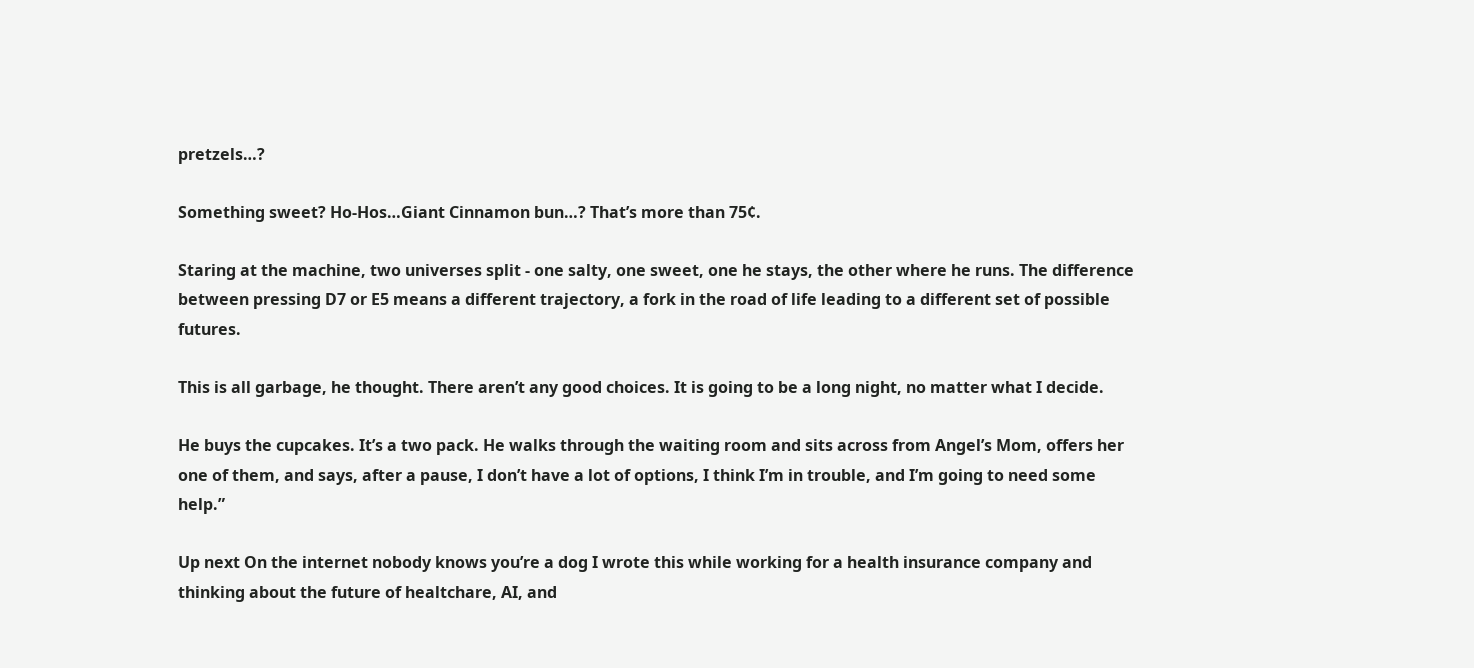pretzels…?

Something sweet? Ho-Hos…Giant Cinnamon bun…? That’s more than 75¢.

Staring at the machine, two universes split - one salty, one sweet, one he stays, the other where he runs. The difference between pressing D7 or E5 means a different trajectory, a fork in the road of life leading to a different set of possible futures.

This is all garbage, he thought. There aren’t any good choices. It is going to be a long night, no matter what I decide.

He buys the cupcakes. It’s a two pack. He walks through the waiting room and sits across from Angel’s Mom, offers her one of them, and says, after a pause, I don’t have a lot of options, I think I’m in trouble, and I’m going to need some help.”

Up next On the internet nobody knows you’re a dog I wrote this while working for a health insurance company and thinking about the future of healtchare, AI, and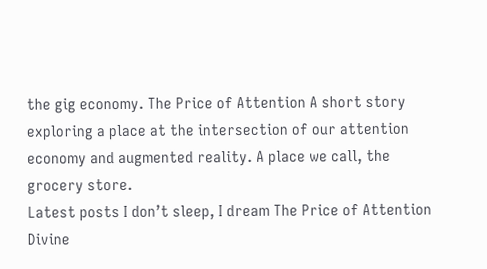the gig economy. The Price of Attention A short story exploring a place at the intersection of our attention economy and augmented reality. A place we call, the grocery store.
Latest posts I don’t sleep, I dream The Price of Attention Divine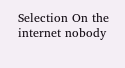Selection On the internet nobody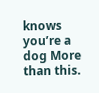knows you’re a dog More than this.